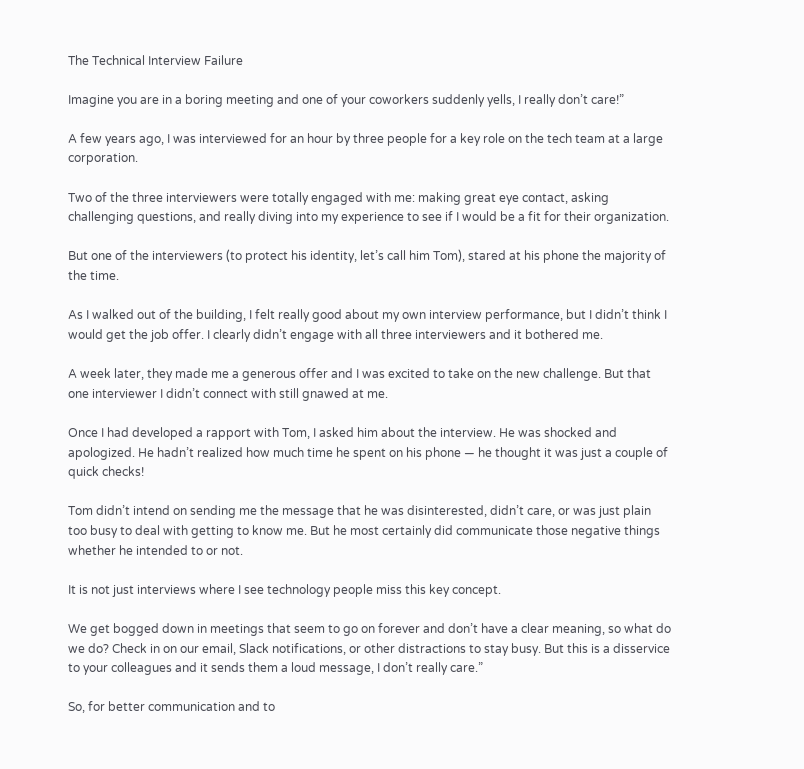The Technical Interview Failure

Imagine you are in a boring meeting and one of your coworkers suddenly yells, I really don’t care!”

A few years ago, I was interviewed for an hour by three people for a key role on the tech team at a large corporation.

Two of the three interviewers were totally engaged with me: making great eye contact, asking challenging questions, and really diving into my experience to see if I would be a fit for their organization.

But one of the interviewers (to protect his identity, let’s call him Tom), stared at his phone the majority of the time.

As I walked out of the building, I felt really good about my own interview performance, but I didn’t think I would get the job offer. I clearly didn’t engage with all three interviewers and it bothered me.

A week later, they made me a generous offer and I was excited to take on the new challenge. But that one interviewer I didn’t connect with still gnawed at me.

Once I had developed a rapport with Tom, I asked him about the interview. He was shocked and apologized. He hadn’t realized how much time he spent on his phone — he thought it was just a couple of quick checks!

Tom didn’t intend on sending me the message that he was disinterested, didn’t care, or was just plain too busy to deal with getting to know me. But he most certainly did communicate those negative things whether he intended to or not.

It is not just interviews where I see technology people miss this key concept.

We get bogged down in meetings that seem to go on forever and don’t have a clear meaning, so what do we do? Check in on our email, Slack notifications, or other distractions to stay busy. But this is a disservice to your colleagues and it sends them a loud message, I don’t really care.”

So, for better communication and to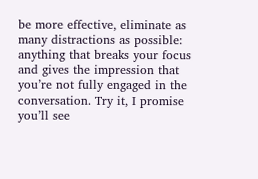be more effective, eliminate as many distractions as possible: anything that breaks your focus and gives the impression that you’re not fully engaged in the conversation. Try it, I promise you’ll see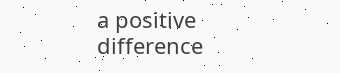a positive difference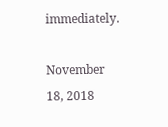immediately.

November 18, 2018